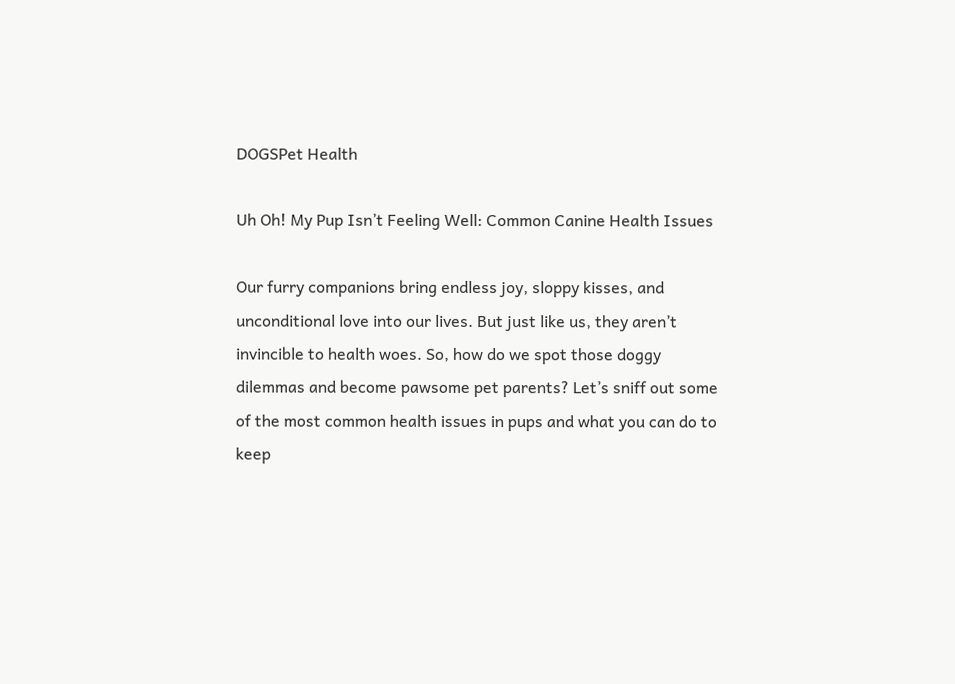DOGSPet Health

Uh Oh! My Pup Isn’t Feeling Well: Common Canine Health Issues

Our furry companions bring endless joy, sloppy kisses, and unconditional love into our lives. But just like us, they aren’t invincible to health woes. So, how do we spot those doggy dilemmas and become pawsome pet parents? Let’s sniff out some of the most common health issues in pups and what you can do to keep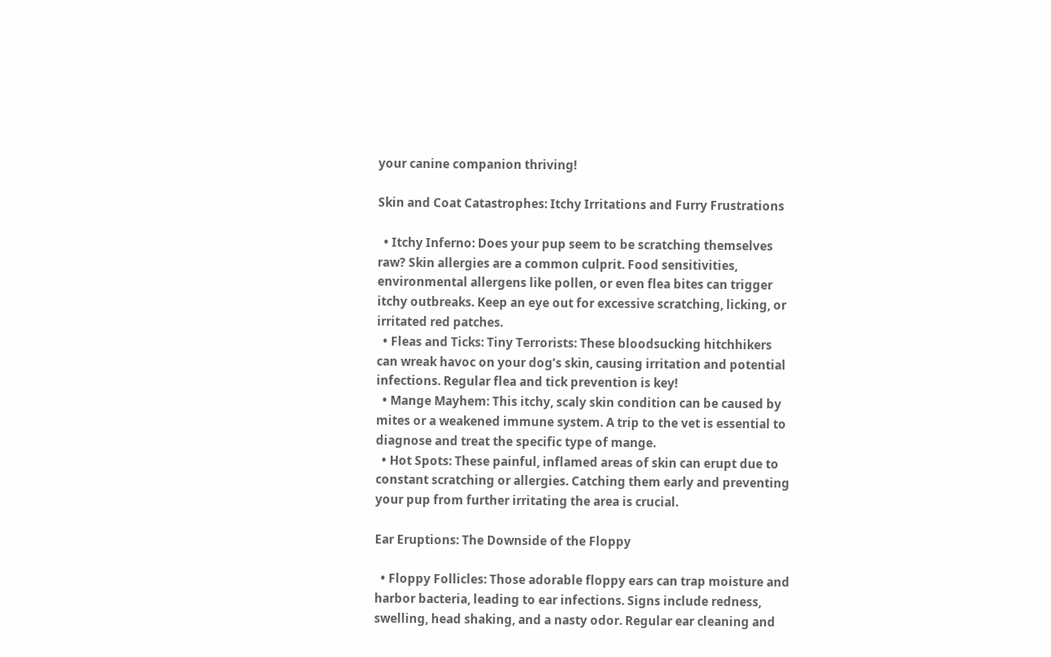your canine companion thriving!

Skin and Coat Catastrophes: Itchy Irritations and Furry Frustrations

  • Itchy Inferno: Does your pup seem to be scratching themselves raw? Skin allergies are a common culprit. Food sensitivities, environmental allergens like pollen, or even flea bites can trigger itchy outbreaks. Keep an eye out for excessive scratching, licking, or irritated red patches.
  • Fleas and Ticks: Tiny Terrorists: These bloodsucking hitchhikers can wreak havoc on your dog’s skin, causing irritation and potential infections. Regular flea and tick prevention is key!
  • Mange Mayhem: This itchy, scaly skin condition can be caused by mites or a weakened immune system. A trip to the vet is essential to diagnose and treat the specific type of mange.
  • Hot Spots: These painful, inflamed areas of skin can erupt due to constant scratching or allergies. Catching them early and preventing your pup from further irritating the area is crucial.

Ear Eruptions: The Downside of the Floppy

  • Floppy Follicles: Those adorable floppy ears can trap moisture and harbor bacteria, leading to ear infections. Signs include redness, swelling, head shaking, and a nasty odor. Regular ear cleaning and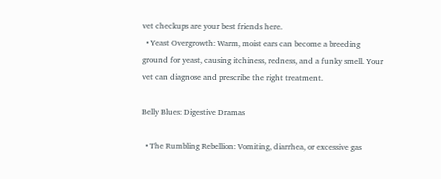vet checkups are your best friends here.
  • Yeast Overgrowth: Warm, moist ears can become a breeding ground for yeast, causing itchiness, redness, and a funky smell. Your vet can diagnose and prescribe the right treatment.

Belly Blues: Digestive Dramas

  • The Rumbling Rebellion: Vomiting, diarrhea, or excessive gas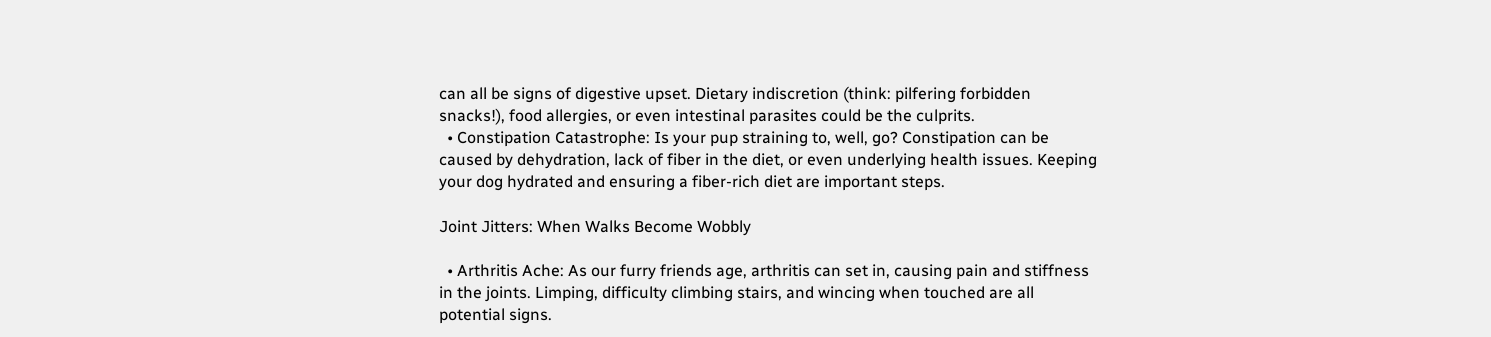can all be signs of digestive upset. Dietary indiscretion (think: pilfering forbidden snacks!), food allergies, or even intestinal parasites could be the culprits.
  • Constipation Catastrophe: Is your pup straining to, well, go? Constipation can be caused by dehydration, lack of fiber in the diet, or even underlying health issues. Keeping your dog hydrated and ensuring a fiber-rich diet are important steps.

Joint Jitters: When Walks Become Wobbly

  • Arthritis Ache: As our furry friends age, arthritis can set in, causing pain and stiffness in the joints. Limping, difficulty climbing stairs, and wincing when touched are all potential signs.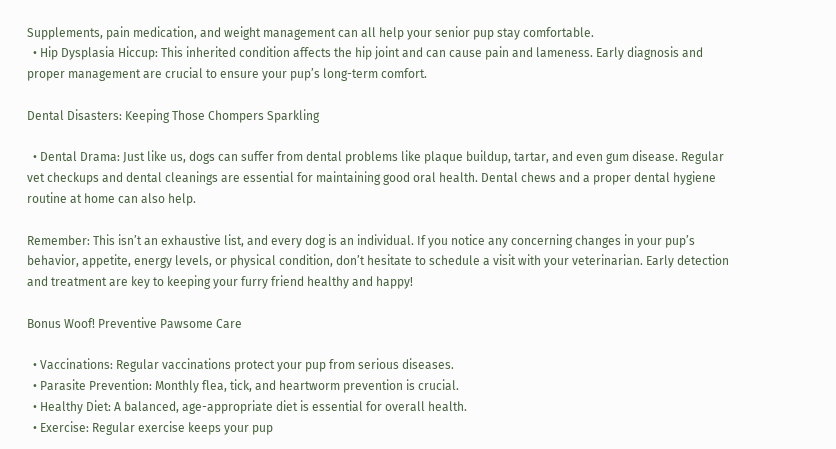Supplements, pain medication, and weight management can all help your senior pup stay comfortable.
  • Hip Dysplasia Hiccup: This inherited condition affects the hip joint and can cause pain and lameness. Early diagnosis and proper management are crucial to ensure your pup’s long-term comfort.

Dental Disasters: Keeping Those Chompers Sparkling

  • Dental Drama: Just like us, dogs can suffer from dental problems like plaque buildup, tartar, and even gum disease. Regular vet checkups and dental cleanings are essential for maintaining good oral health. Dental chews and a proper dental hygiene routine at home can also help.

Remember: This isn’t an exhaustive list, and every dog is an individual. If you notice any concerning changes in your pup’s behavior, appetite, energy levels, or physical condition, don’t hesitate to schedule a visit with your veterinarian. Early detection and treatment are key to keeping your furry friend healthy and happy!

Bonus Woof! Preventive Pawsome Care

  • Vaccinations: Regular vaccinations protect your pup from serious diseases.
  • Parasite Prevention: Monthly flea, tick, and heartworm prevention is crucial.
  • Healthy Diet: A balanced, age-appropriate diet is essential for overall health.
  • Exercise: Regular exercise keeps your pup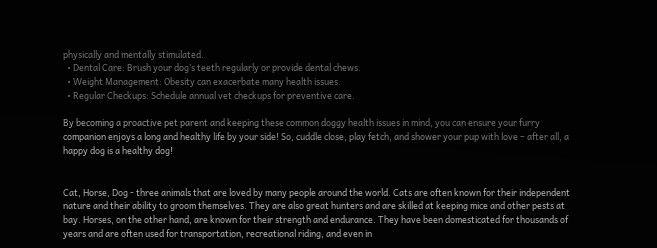physically and mentally stimulated.
  • Dental Care: Brush your dog’s teeth regularly or provide dental chews.
  • Weight Management: Obesity can exacerbate many health issues.
  • Regular Checkups: Schedule annual vet checkups for preventive care.

By becoming a proactive pet parent and keeping these common doggy health issues in mind, you can ensure your furry companion enjoys a long and healthy life by your side! So, cuddle close, play fetch, and shower your pup with love – after all, a happy dog is a healthy dog!


Cat, Horse, Dog - three animals that are loved by many people around the world. Cats are often known for their independent nature and their ability to groom themselves. They are also great hunters and are skilled at keeping mice and other pests at bay. Horses, on the other hand, are known for their strength and endurance. They have been domesticated for thousands of years and are often used for transportation, recreational riding, and even in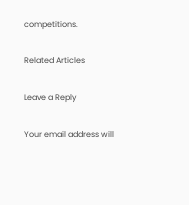competitions.

Related Articles

Leave a Reply

Your email address will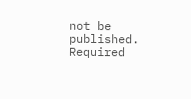not be published. Required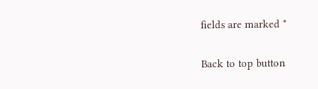fields are marked *

Back to top button